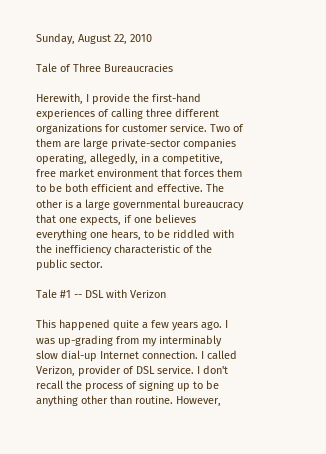Sunday, August 22, 2010

Tale of Three Bureaucracies

Herewith, I provide the first-hand experiences of calling three different organizations for customer service. Two of them are large private-sector companies operating, allegedly, in a competitive, free market environment that forces them to be both efficient and effective. The other is a large governmental bureaucracy that one expects, if one believes everything one hears, to be riddled with the inefficiency characteristic of the public sector.

Tale #1 -- DSL with Verizon

This happened quite a few years ago. I was up-grading from my interminably slow dial-up Internet connection. I called Verizon, provider of DSL service. I don't recall the process of signing up to be anything other than routine. However,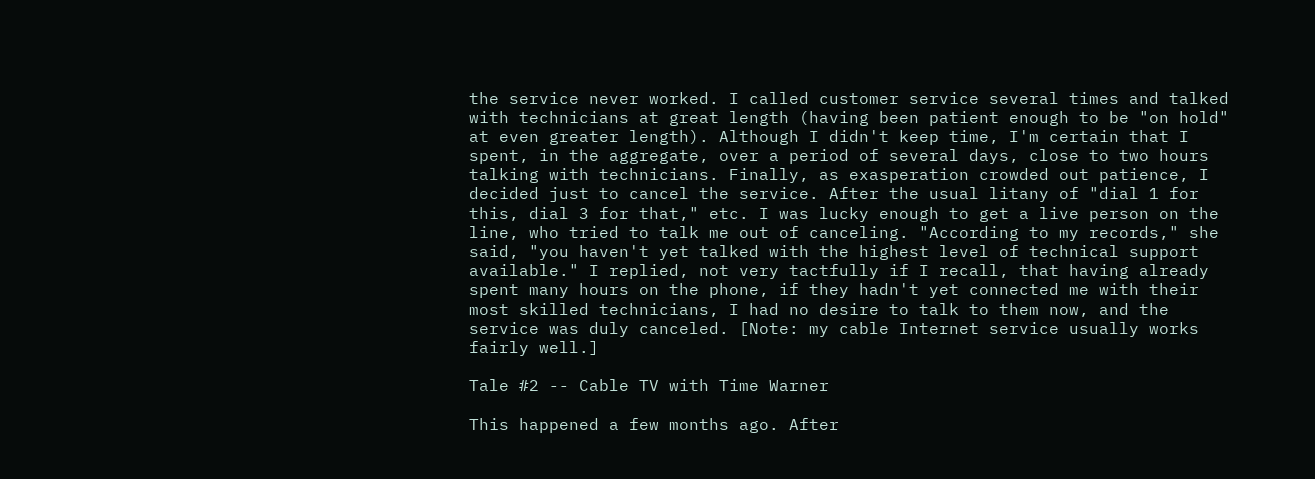the service never worked. I called customer service several times and talked with technicians at great length (having been patient enough to be "on hold" at even greater length). Although I didn't keep time, I'm certain that I spent, in the aggregate, over a period of several days, close to two hours talking with technicians. Finally, as exasperation crowded out patience, I decided just to cancel the service. After the usual litany of "dial 1 for this, dial 3 for that," etc. I was lucky enough to get a live person on the line, who tried to talk me out of canceling. "According to my records," she said, "you haven't yet talked with the highest level of technical support available." I replied, not very tactfully if I recall, that having already spent many hours on the phone, if they hadn't yet connected me with their most skilled technicians, I had no desire to talk to them now, and the service was duly canceled. [Note: my cable Internet service usually works fairly well.]

Tale #2 -- Cable TV with Time Warner

This happened a few months ago. After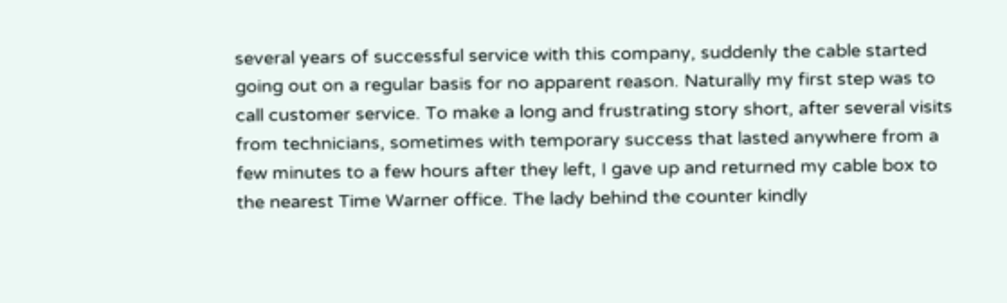several years of successful service with this company, suddenly the cable started going out on a regular basis for no apparent reason. Naturally my first step was to call customer service. To make a long and frustrating story short, after several visits from technicians, sometimes with temporary success that lasted anywhere from a few minutes to a few hours after they left, I gave up and returned my cable box to the nearest Time Warner office. The lady behind the counter kindly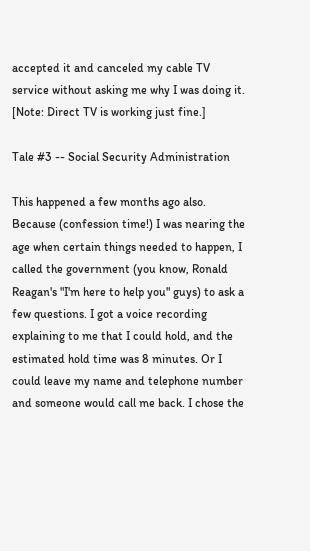accepted it and canceled my cable TV service without asking me why I was doing it. [Note: Direct TV is working just fine.]

Tale #3 -- Social Security Administration

This happened a few months ago also. Because (confession time!) I was nearing the age when certain things needed to happen, I called the government (you know, Ronald Reagan's "I'm here to help you" guys) to ask a few questions. I got a voice recording explaining to me that I could hold, and the estimated hold time was 8 minutes. Or I could leave my name and telephone number and someone would call me back. I chose the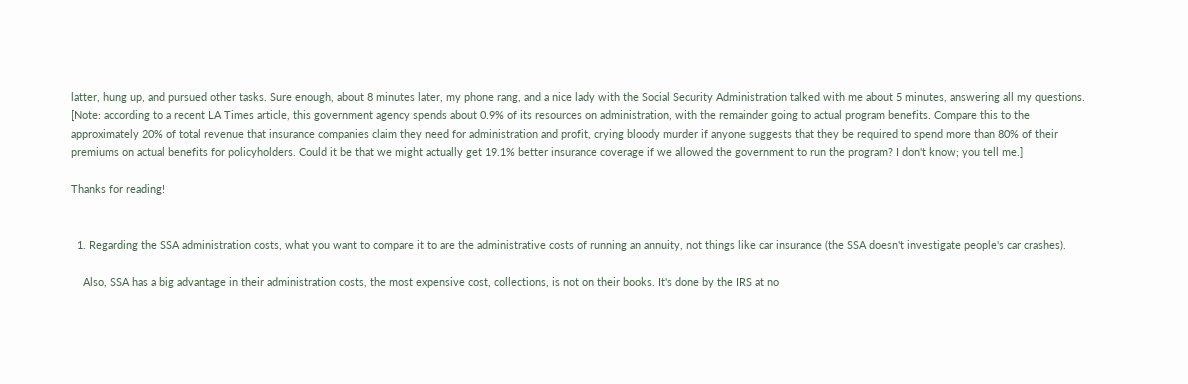latter, hung up, and pursued other tasks. Sure enough, about 8 minutes later, my phone rang, and a nice lady with the Social Security Administration talked with me about 5 minutes, answering all my questions. [Note: according to a recent LA Times article, this government agency spends about 0.9% of its resources on administration, with the remainder going to actual program benefits. Compare this to the approximately 20% of total revenue that insurance companies claim they need for administration and profit, crying bloody murder if anyone suggests that they be required to spend more than 80% of their premiums on actual benefits for policyholders. Could it be that we might actually get 19.1% better insurance coverage if we allowed the government to run the program? I don't know; you tell me.]

Thanks for reading!


  1. Regarding the SSA administration costs, what you want to compare it to are the administrative costs of running an annuity, not things like car insurance (the SSA doesn't investigate people's car crashes).

    Also, SSA has a big advantage in their administration costs, the most expensive cost, collections, is not on their books. It's done by the IRS at no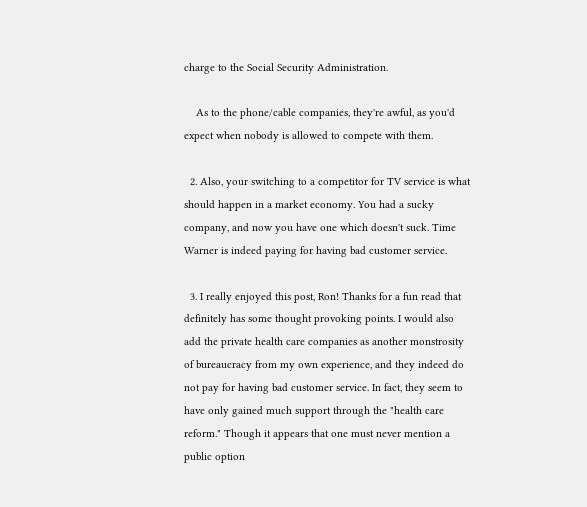charge to the Social Security Administration.

    As to the phone/cable companies, they're awful, as you'd expect when nobody is allowed to compete with them.

  2. Also, your switching to a competitor for TV service is what should happen in a market economy. You had a sucky company, and now you have one which doesn't suck. Time Warner is indeed paying for having bad customer service.

  3. I really enjoyed this post, Ron! Thanks for a fun read that definitely has some thought provoking points. I would also add the private health care companies as another monstrosity of bureaucracy from my own experience, and they indeed do not pay for having bad customer service. In fact, they seem to have only gained much support through the "health care reform." Though it appears that one must never mention a public option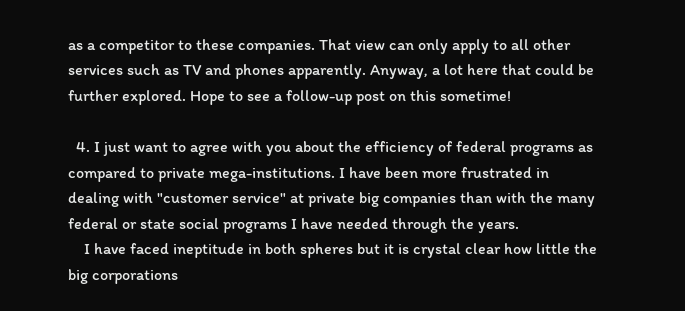as a competitor to these companies. That view can only apply to all other services such as TV and phones apparently. Anyway, a lot here that could be further explored. Hope to see a follow-up post on this sometime!

  4. I just want to agree with you about the efficiency of federal programs as compared to private mega-institutions. I have been more frustrated in dealing with "customer service" at private big companies than with the many federal or state social programs I have needed through the years.
    I have faced ineptitude in both spheres but it is crystal clear how little the big corporations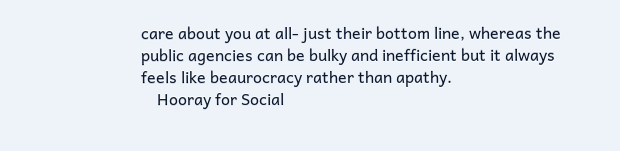care about you at all- just their bottom line, whereas the public agencies can be bulky and inefficient but it always feels like beaurocracy rather than apathy.
    Hooray for Social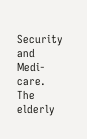Security and Medi-care. The elderly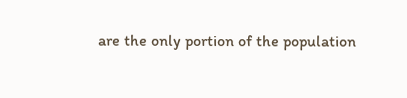are the only portion of the population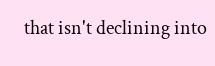that isn't declining into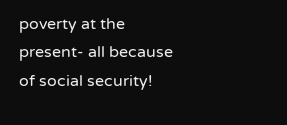poverty at the present- all because of social security!